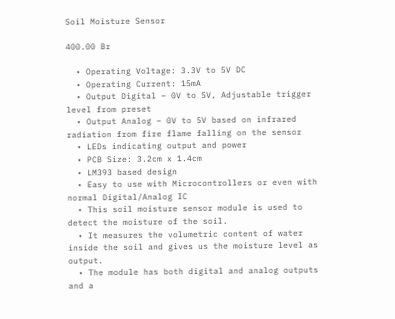Soil Moisture Sensor

400.00 Br

  • Operating Voltage: 3.3V to 5V DC
  • Operating Current: 15mA
  • Output Digital – 0V to 5V, Adjustable trigger level from preset
  • Output Analog – 0V to 5V based on infrared radiation from fire flame falling on the sensor
  • LEDs indicating output and power
  • PCB Size: 3.2cm x 1.4cm
  • LM393 based design
  • Easy to use with Microcontrollers or even with normal Digital/Analog IC
  • This soil moisture sensor module is used to detect the moisture of the soil.
  • It measures the volumetric content of water inside the soil and gives us the moisture level as output.
  • The module has both digital and analog outputs and a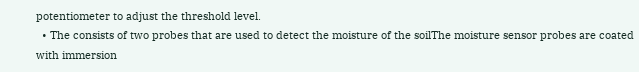potentiometer to adjust the threshold level.
  • The consists of two probes that are used to detect the moisture of the soilThe moisture sensor probes are coated with immersion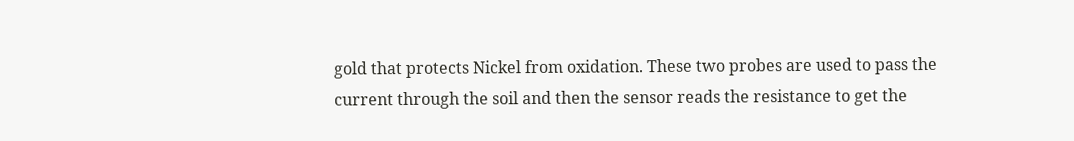gold that protects Nickel from oxidation. These two probes are used to pass the current through the soil and then the sensor reads the resistance to get the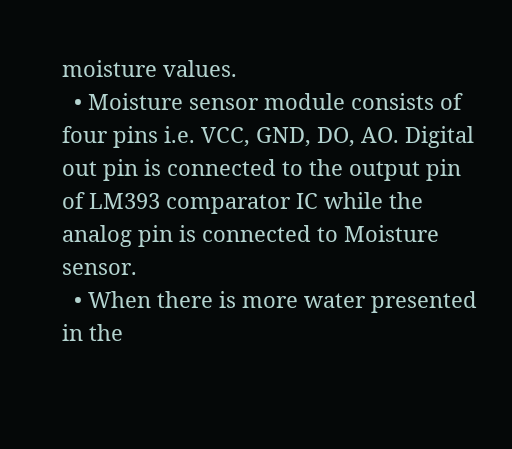moisture values.
  • Moisture sensor module consists of four pins i.e. VCC, GND, DO, AO. Digital out pin is connected to the output pin of LM393 comparator IC while the analog pin is connected to Moisture sensor.
  • When there is more water presented in the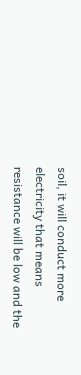soil, it will conduct more electricity that means resistance will be low and the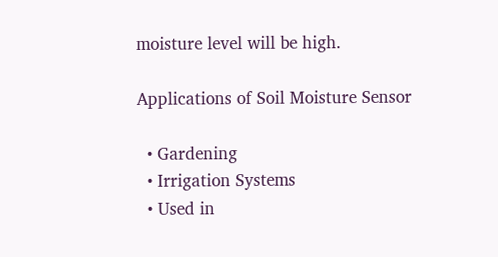moisture level will be high.

Applications of Soil Moisture Sensor

  • Gardening
  • Irrigation Systems
  • Used in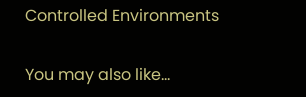Controlled Environments

You may also like…